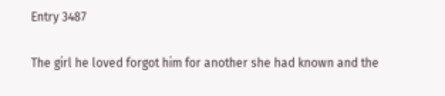Entry 3487

The girl he loved forgot him for another she had known and the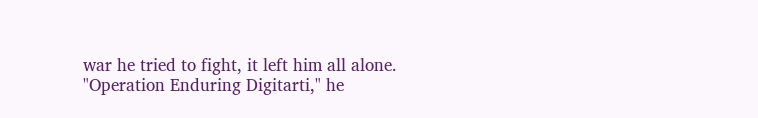war he tried to fight, it left him all alone. "Operation Enduring Digitarti," he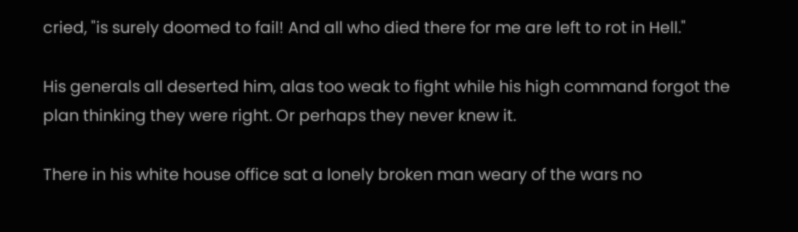cried, "is surely doomed to fail! And all who died there for me are left to rot in Hell."

His generals all deserted him, alas too weak to fight while his high command forgot the plan thinking they were right. Or perhaps they never knew it.

There in his white house office sat a lonely broken man weary of the wars no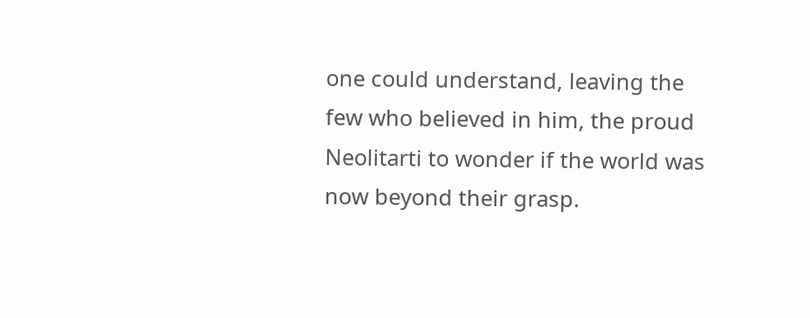one could understand, leaving the few who believed in him, the proud Neolitarti to wonder if the world was now beyond their grasp.